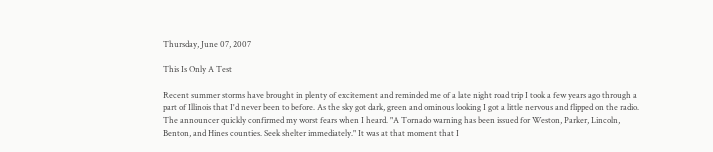Thursday, June 07, 2007

This Is Only A Test

Recent summer storms have brought in plenty of excitement and reminded me of a late night road trip I took a few years ago through a part of Illinois that I'd never been to before. As the sky got dark, green and ominous looking I got a little nervous and flipped on the radio. The announcer quickly confirmed my worst fears when I heard. "A Tornado warning has been issued for Weston, Parker, Lincoln, Benton, and Hines counties. Seek shelter immediately." It was at that moment that I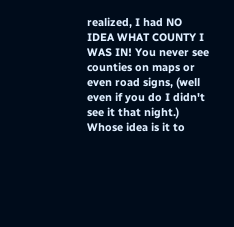realized, I had NO IDEA WHAT COUNTY I WAS IN! You never see counties on maps or even road signs, (well even if you do I didn't see it that night.) Whose idea is it to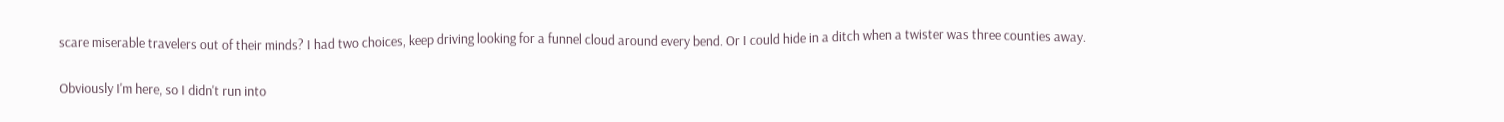scare miserable travelers out of their minds? I had two choices, keep driving looking for a funnel cloud around every bend. Or I could hide in a ditch when a twister was three counties away.

Obviously I'm here, so I didn't run into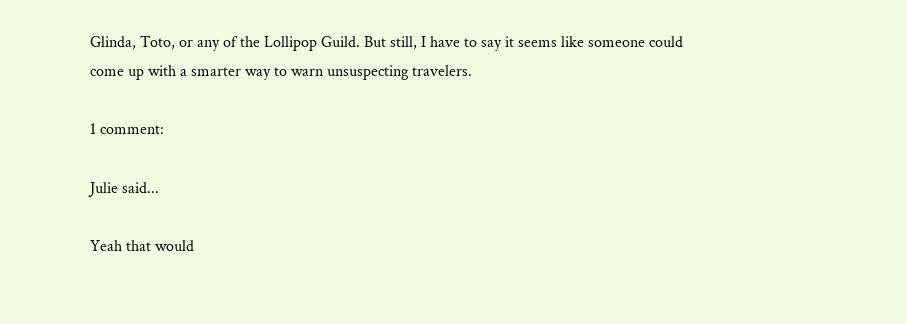Glinda, Toto, or any of the Lollipop Guild. But still, I have to say it seems like someone could come up with a smarter way to warn unsuspecting travelers.

1 comment:

Julie said...

Yeah that would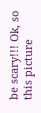be scary!!! Ok, so this picture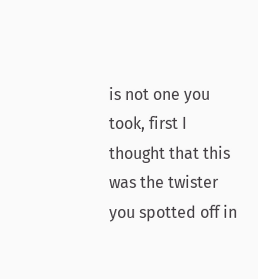is not one you took, first I thought that this was the twister you spotted off in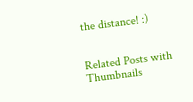the distance! :)


Related Posts with Thumbnails